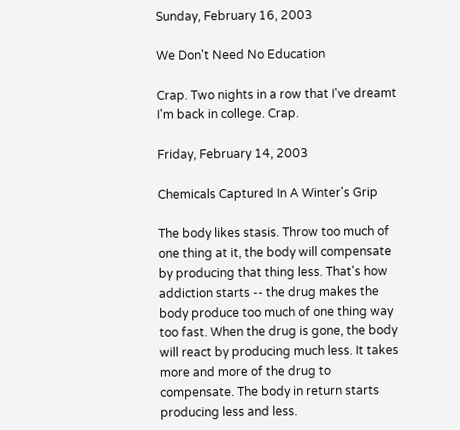Sunday, February 16, 2003

We Don't Need No Education

Crap. Two nights in a row that I've dreamt I'm back in college. Crap.

Friday, February 14, 2003

Chemicals Captured In A Winter's Grip

The body likes stasis. Throw too much of one thing at it, the body will compensate by producing that thing less. That's how addiction starts -- the drug makes the body produce too much of one thing way too fast. When the drug is gone, the body will react by producing much less. It takes more and more of the drug to compensate. The body in return starts producing less and less.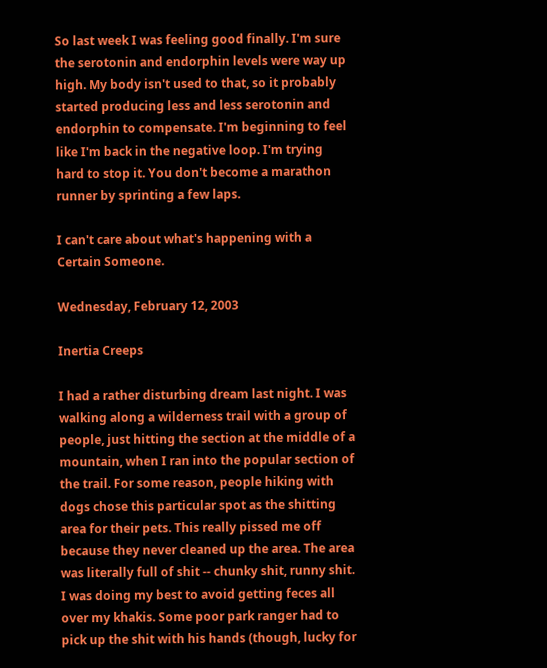So last week I was feeling good finally. I'm sure the serotonin and endorphin levels were way up high. My body isn't used to that, so it probably started producing less and less serotonin and endorphin to compensate. I'm beginning to feel like I'm back in the negative loop. I'm trying hard to stop it. You don't become a marathon runner by sprinting a few laps.

I can't care about what's happening with a Certain Someone.

Wednesday, February 12, 2003

Inertia Creeps

I had a rather disturbing dream last night. I was walking along a wilderness trail with a group of people, just hitting the section at the middle of a mountain, when I ran into the popular section of the trail. For some reason, people hiking with dogs chose this particular spot as the shitting area for their pets. This really pissed me off because they never cleaned up the area. The area was literally full of shit -- chunky shit, runny shit. I was doing my best to avoid getting feces all over my khakis. Some poor park ranger had to pick up the shit with his hands (though, lucky for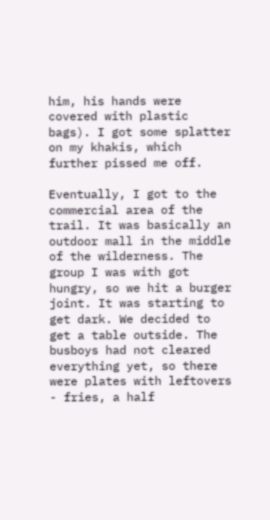him, his hands were covered with plastic bags). I got some splatter on my khakis, which further pissed me off.

Eventually, I got to the commercial area of the trail. It was basically an outdoor mall in the middle of the wilderness. The group I was with got hungry, so we hit a burger joint. It was starting to get dark. We decided to get a table outside. The busboys had not cleared everything yet, so there were plates with leftovers - fries, a half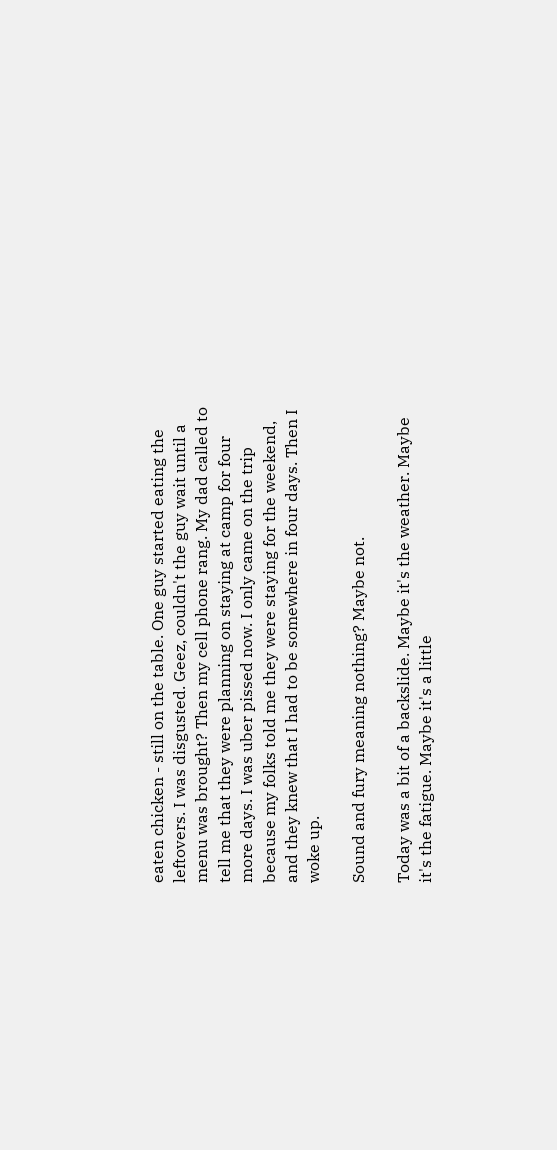eaten chicken - still on the table. One guy started eating the leftovers. I was disgusted. Geez, couldn't the guy wait until a menu was brought? Then my cell phone rang. My dad called to tell me that they were planning on staying at camp for four more days. I was uber pissed now. I only came on the trip because my folks told me they were staying for the weekend, and they knew that I had to be somewhere in four days. Then I woke up.

Sound and fury meaning nothing? Maybe not.

Today was a bit of a backslide. Maybe it's the weather. Maybe it's the fatigue. Maybe it's a little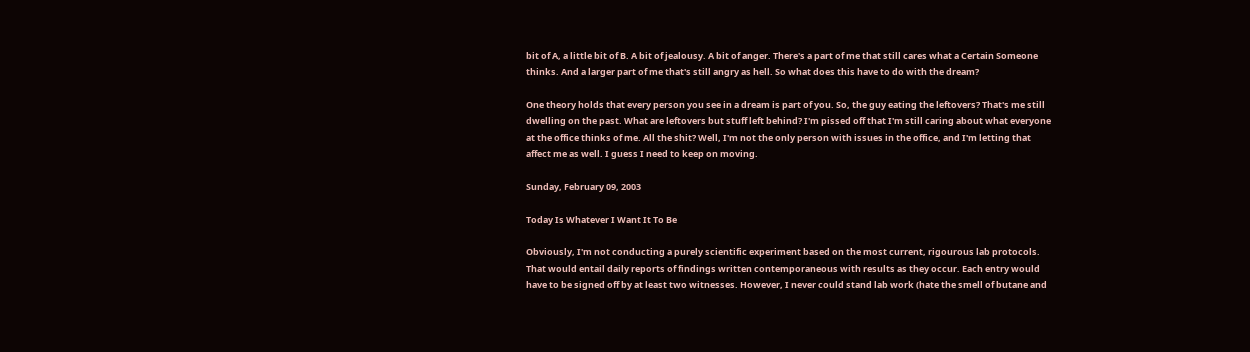bit of A, a little bit of B. A bit of jealousy. A bit of anger. There's a part of me that still cares what a Certain Someone thinks. And a larger part of me that's still angry as hell. So what does this have to do with the dream?

One theory holds that every person you see in a dream is part of you. So, the guy eating the leftovers? That's me still dwelling on the past. What are leftovers but stuff left behind? I'm pissed off that I'm still caring about what everyone at the office thinks of me. All the shit? Well, I'm not the only person with issues in the office, and I'm letting that affect me as well. I guess I need to keep on moving.

Sunday, February 09, 2003

Today Is Whatever I Want It To Be

Obviously, I'm not conducting a purely scientific experiment based on the most current, rigourous lab protocols. That would entail daily reports of findings written contemporaneous with results as they occur. Each entry would have to be signed off by at least two witnesses. However, I never could stand lab work (hate the smell of butane and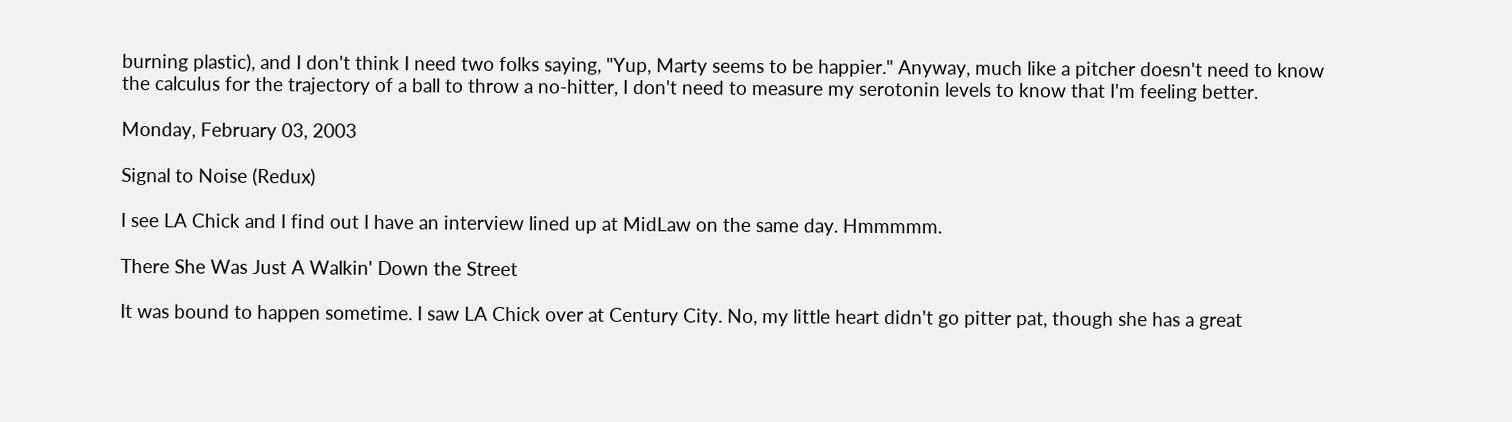burning plastic), and I don't think I need two folks saying, "Yup, Marty seems to be happier." Anyway, much like a pitcher doesn't need to know the calculus for the trajectory of a ball to throw a no-hitter, I don't need to measure my serotonin levels to know that I'm feeling better.

Monday, February 03, 2003

Signal to Noise (Redux)

I see LA Chick and I find out I have an interview lined up at MidLaw on the same day. Hmmmmm.

There She Was Just A Walkin' Down the Street

It was bound to happen sometime. I saw LA Chick over at Century City. No, my little heart didn't go pitter pat, though she has a great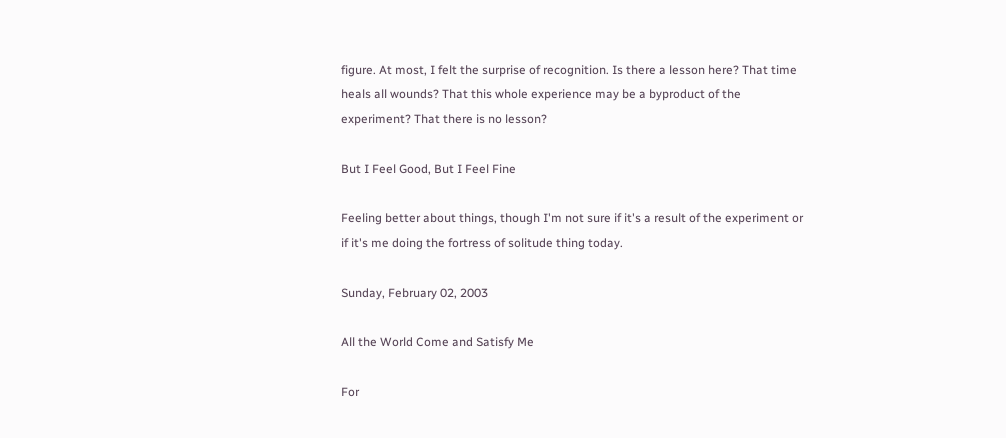figure. At most, I felt the surprise of recognition. Is there a lesson here? That time heals all wounds? That this whole experience may be a byproduct of the experiment? That there is no lesson?

But I Feel Good, But I Feel Fine

Feeling better about things, though I'm not sure if it's a result of the experiment or if it's me doing the fortress of solitude thing today.

Sunday, February 02, 2003

All the World Come and Satisfy Me

For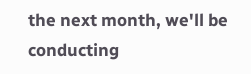the next month, we'll be conducting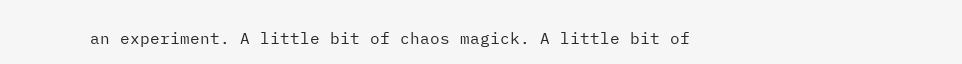an experiment. A little bit of chaos magick. A little bit of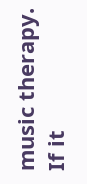music therapy. If it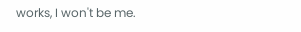works, I won't be me.